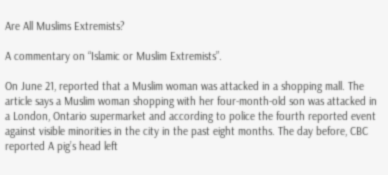Are All Muslims Extremists?

A commentary on “Islamic or Muslim Extremists”.

On June 21, reported that a Muslim woman was attacked in a shopping mall. The article says a Muslim woman shopping with her four-month-old son was attacked in a London, Ontario supermarket and according to police the fourth reported event against visible minorities in the city in the past eight months. The day before, CBC reported A pig’s head left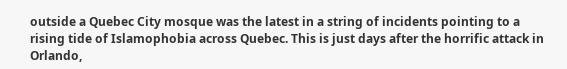outside a Quebec City mosque was the latest in a string of incidents pointing to a rising tide of Islamophobia across Quebec. This is just days after the horrific attack in Orlando,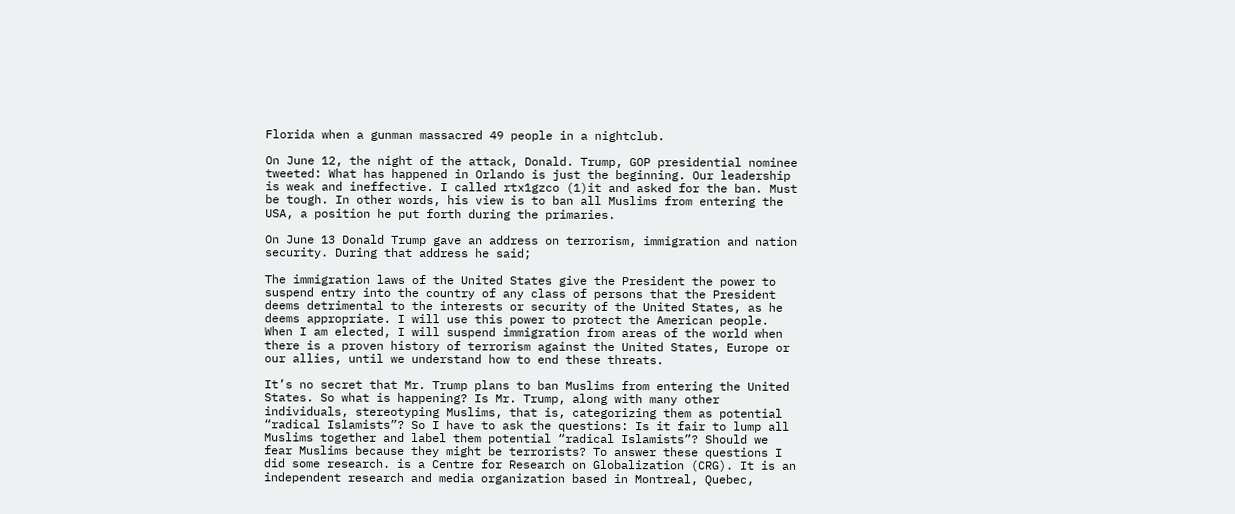Florida when a gunman massacred 49 people in a nightclub.

On June 12, the night of the attack, Donald. Trump, GOP presidential nominee tweeted: What has happened in Orlando is just the beginning. Our leadership is weak and ineffective. I called rtx1gzco (1)it and asked for the ban. Must be tough. In other words, his view is to ban all Muslims from entering the USA, a position he put forth during the primaries.

On June 13 Donald Trump gave an address on terrorism, immigration and nation security. During that address he said;

The immigration laws of the United States give the President the power to suspend entry into the country of any class of persons that the President deems detrimental to the interests or security of the United States, as he deems appropriate. I will use this power to protect the American people. When I am elected, I will suspend immigration from areas of the world when there is a proven history of terrorism against the United States, Europe or our allies, until we understand how to end these threats.

It’s no secret that Mr. Trump plans to ban Muslims from entering the United States. So what is happening? Is Mr. Trump, along with many other individuals, stereotyping Muslims, that is, categorizing them as potential “radical Islamists”? So I have to ask the questions: Is it fair to lump all Muslims together and label them potential “radical Islamists”? Should we fear Muslims because they might be terrorists? To answer these questions I did some research. is a Centre for Research on Globalization (CRG). It is an independent research and media organization based in Montreal, Quebec,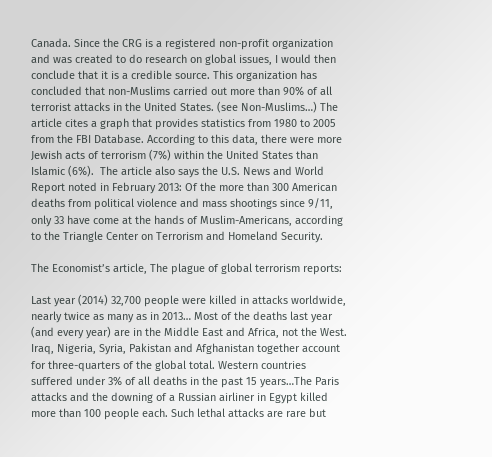Canada. Since the CRG is a registered non-profit organization and was created to do research on global issues, I would then conclude that it is a credible source. This organization has concluded that non-Muslims carried out more than 90% of all terrorist attacks in the United States. (see Non-Muslims…) The article cites a graph that provides statistics from 1980 to 2005 from the FBI Database. According to this data, there were more Jewish acts of terrorism (7%) within the United States than Islamic (6%).  The article also says the U.S. News and World Report noted in February 2013: Of the more than 300 American deaths from political violence and mass shootings since 9/11, only 33 have come at the hands of Muslim-Americans, according to the Triangle Center on Terrorism and Homeland Security.

The Economist’s article, The plague of global terrorism reports:

Last year (2014) 32,700 people were killed in attacks worldwide, nearly twice as many as in 2013… Most of the deaths last year (and every year) are in the Middle East and Africa, not the West. Iraq, Nigeria, Syria, Pakistan and Afghanistan together account for three-quarters of the global total. Western countries suffered under 3% of all deaths in the past 15 years…The Paris attacks and the downing of a Russian airliner in Egypt killed more than 100 people each. Such lethal attacks are rare but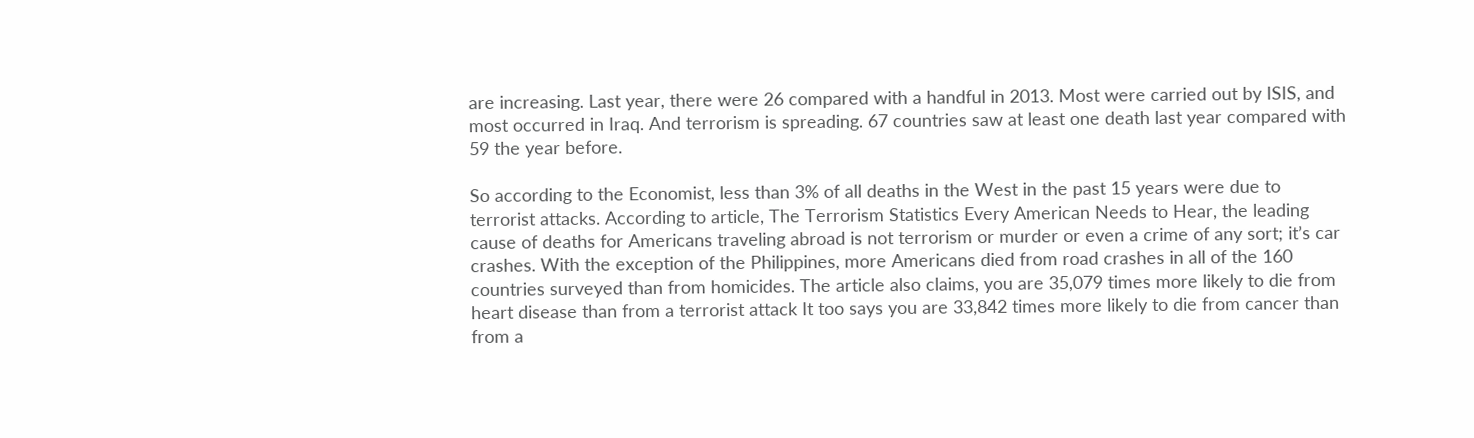are increasing. Last year, there were 26 compared with a handful in 2013. Most were carried out by ISIS, and most occurred in Iraq. And terrorism is spreading. 67 countries saw at least one death last year compared with 59 the year before.

So according to the Economist, less than 3% of all deaths in the West in the past 15 years were due to terrorist attacks. According to article, The Terrorism Statistics Every American Needs to Hear, the leading cause of deaths for Americans traveling abroad is not terrorism or murder or even a crime of any sort; it’s car crashes. With the exception of the Philippines, more Americans died from road crashes in all of the 160 countries surveyed than from homicides. The article also claims, you are 35,079 times more likely to die from heart disease than from a terrorist attack It too says you are 33,842 times more likely to die from cancer than from a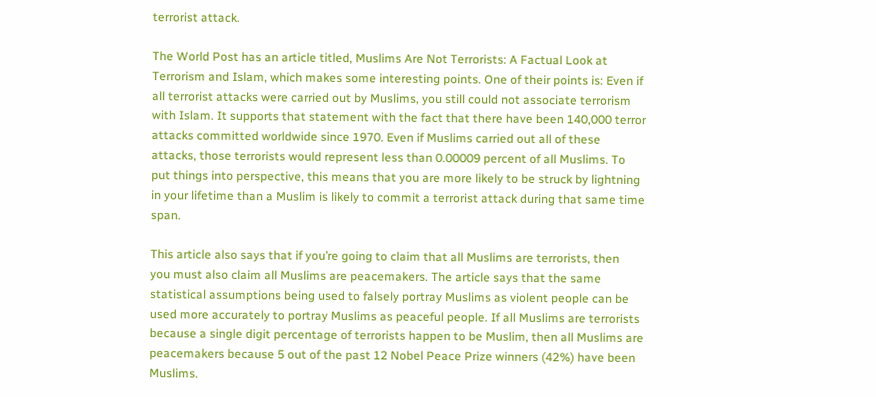terrorist attack.

The World Post has an article titled, Muslims Are Not Terrorists: A Factual Look at Terrorism and Islam, which makes some interesting points. One of their points is: Even if all terrorist attacks were carried out by Muslims, you still could not associate terrorism with Islam. It supports that statement with the fact that there have been 140,000 terror attacks committed worldwide since 1970. Even if Muslims carried out all of these attacks, those terrorists would represent less than 0.00009 percent of all Muslims. To put things into perspective, this means that you are more likely to be struck by lightning in your lifetime than a Muslim is likely to commit a terrorist attack during that same time span.

This article also says that if you’re going to claim that all Muslims are terrorists, then  you must also claim all Muslims are peacemakers. The article says that the same statistical assumptions being used to falsely portray Muslims as violent people can be used more accurately to portray Muslims as peaceful people. If all Muslims are terrorists because a single digit percentage of terrorists happen to be Muslim, then all Muslims are peacemakers because 5 out of the past 12 Nobel Peace Prize winners (42%) have been Muslims.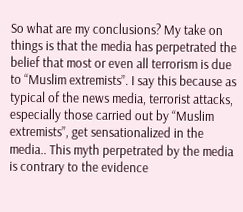So what are my conclusions? My take on things is that the media has perpetrated the belief that most or even all terrorism is due to “Muslim extremists”. I say this because as typical of the news media, terrorist attacks, especially those carried out by “Muslim extremists”, get sensationalized in the media.. This myth perpetrated by the media is contrary to the evidence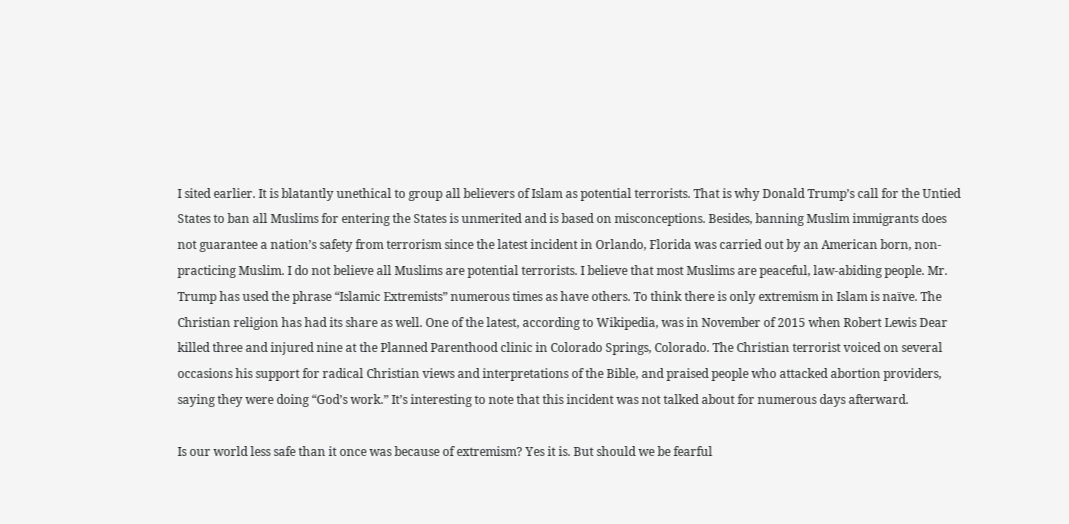I sited earlier. It is blatantly unethical to group all believers of Islam as potential terrorists. That is why Donald Trump’s call for the Untied States to ban all Muslims for entering the States is unmerited and is based on misconceptions. Besides, banning Muslim immigrants does not guarantee a nation’s safety from terrorism since the latest incident in Orlando, Florida was carried out by an American born, non-practicing Muslim. I do not believe all Muslims are potential terrorists. I believe that most Muslims are peaceful, law-abiding people. Mr. Trump has used the phrase “Islamic Extremists” numerous times as have others. To think there is only extremism in Islam is naïve. The Christian religion has had its share as well. One of the latest, according to Wikipedia, was in November of 2015 when Robert Lewis Dear killed three and injured nine at the Planned Parenthood clinic in Colorado Springs, Colorado. The Christian terrorist voiced on several occasions his support for radical Christian views and interpretations of the Bible, and praised people who attacked abortion providers, saying they were doing “God’s work.” It’s interesting to note that this incident was not talked about for numerous days afterward.

Is our world less safe than it once was because of extremism? Yes it is. But should we be fearful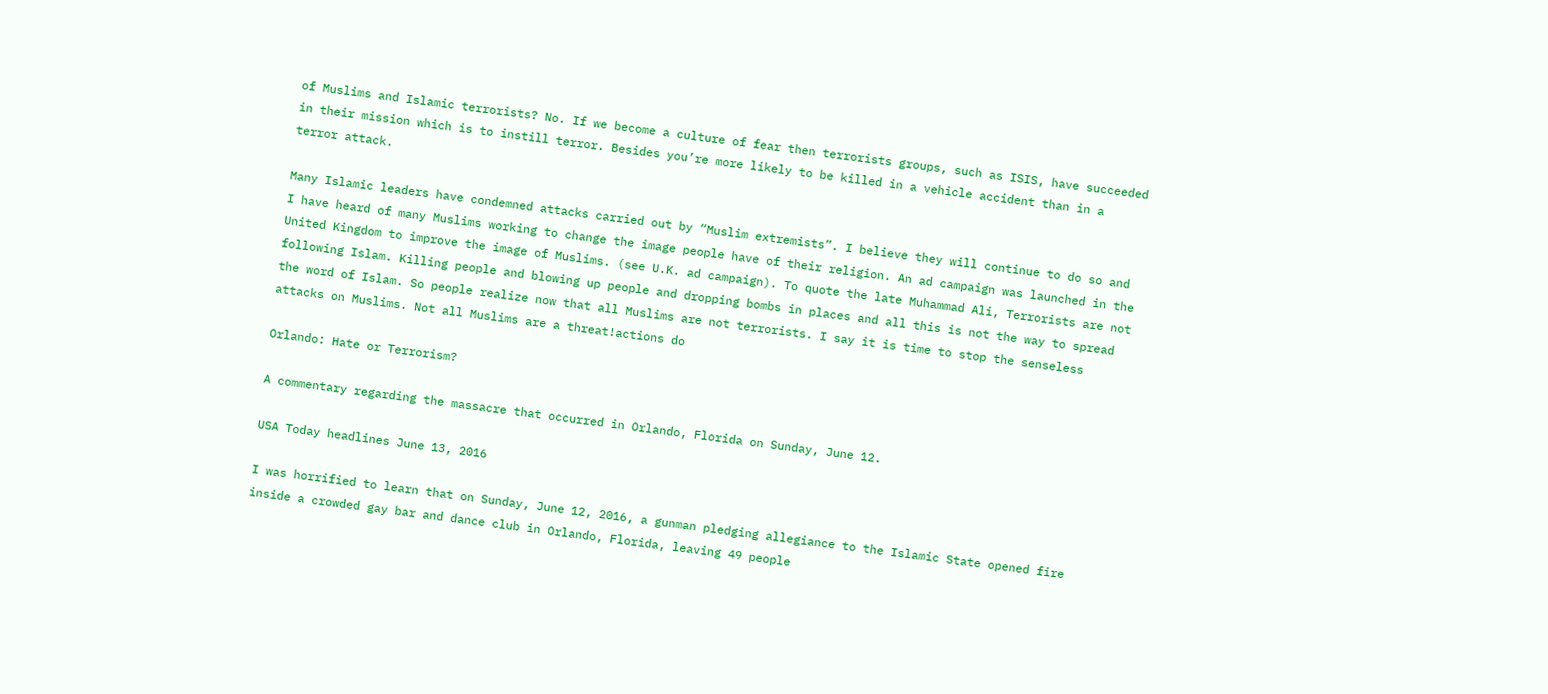of Muslims and Islamic terrorists? No. If we become a culture of fear then terrorists groups, such as ISIS, have succeeded in their mission which is to instill terror. Besides you’re more likely to be killed in a vehicle accident than in a terror attack.

Many Islamic leaders have condemned attacks carried out by “Muslim extremists”. I believe they will continue to do so and I have heard of many Muslims working to change the image people have of their religion. An ad campaign was launched in the United Kingdom to improve the image of Muslims. (see U.K. ad campaign). To quote the late Muhammad Ali, Terrorists are not following Islam. Killing people and blowing up people and dropping bombs in places and all this is not the way to spread the word of Islam. So people realize now that all Muslims are not terrorists. I say it is time to stop the senseless attacks on Muslims. Not all Muslims are a threat!actions do

Orlando: Hate or Terrorism?

A commentary regarding the massacre that occurred in Orlando, Florida on Sunday, June 12.

USA Today headlines June 13, 2016

I was horrified to learn that on Sunday, June 12, 2016, a gunman pledging allegiance to the Islamic State opened fire inside a crowded gay bar and dance club in Orlando, Florida, leaving 49 people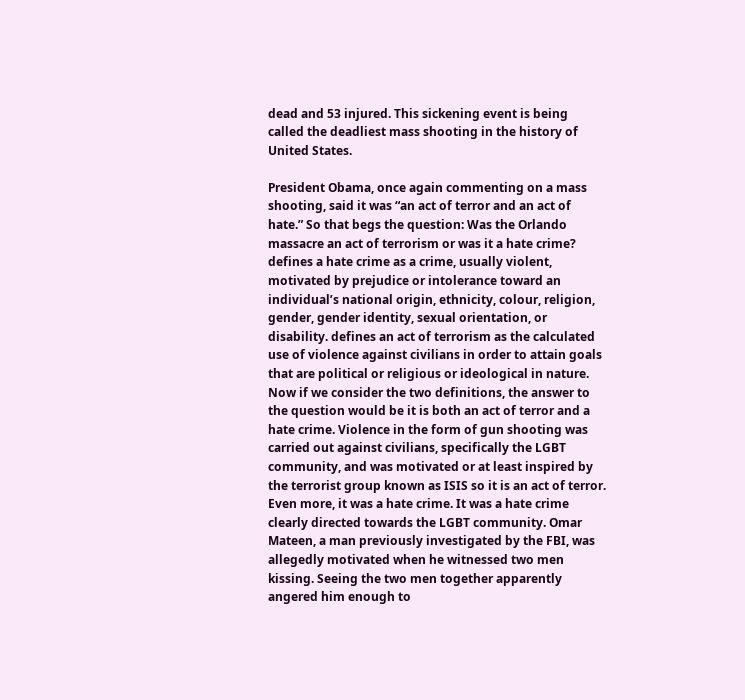dead and 53 injured. This sickening event is being called the deadliest mass shooting in the history of United States.

President Obama, once again commenting on a mass shooting, said it was “an act of terror and an act of hate.” So that begs the question: Was the Orlando massacre an act of terrorism or was it a hate crime? defines a hate crime as a crime, usually violent, motivated by prejudice or intolerance toward an individual’s national origin, ethnicity, colour, religion, gender, gender identity, sexual orientation, or disability. defines an act of terrorism as the calculated use of violence against civilians in order to attain goals that are political or religious or ideological in nature. Now if we consider the two definitions, the answer to the question would be it is both an act of terror and a hate crime. Violence in the form of gun shooting was carried out against civilians, specifically the LGBT community, and was motivated or at least inspired by the terrorist group known as ISIS so it is an act of terror. Even more, it was a hate crime. It was a hate crime clearly directed towards the LGBT community. Omar Mateen, a man previously investigated by the FBI, was allegedly motivated when he witnessed two men kissing. Seeing the two men together apparently angered him enough to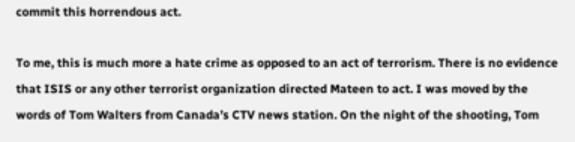commit this horrendous act.

To me, this is much more a hate crime as opposed to an act of terrorism. There is no evidence that ISIS or any other terrorist organization directed Mateen to act. I was moved by the words of Tom Walters from Canada’s CTV news station. On the night of the shooting, Tom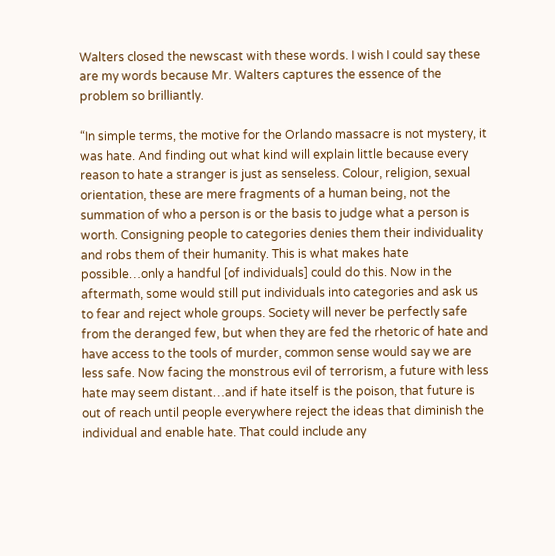Walters closed the newscast with these words. I wish I could say these are my words because Mr. Walters captures the essence of the problem so brilliantly.

“In simple terms, the motive for the Orlando massacre is not mystery, it was hate. And finding out what kind will explain little because every reason to hate a stranger is just as senseless. Colour, religion, sexual orientation, these are mere fragments of a human being, not the summation of who a person is or the basis to judge what a person is worth. Consigning people to categories denies them their individuality and robs them of their humanity. This is what makes hate possible…only a handful [of individuals] could do this. Now in the aftermath, some would still put individuals into categories and ask us to fear and reject whole groups. Society will never be perfectly safe from the deranged few, but when they are fed the rhetoric of hate and have access to the tools of murder, common sense would say we are less safe. Now facing the monstrous evil of terrorism, a future with less hate may seem distant…and if hate itself is the poison, that future is out of reach until people everywhere reject the ideas that diminish the individual and enable hate. That could include any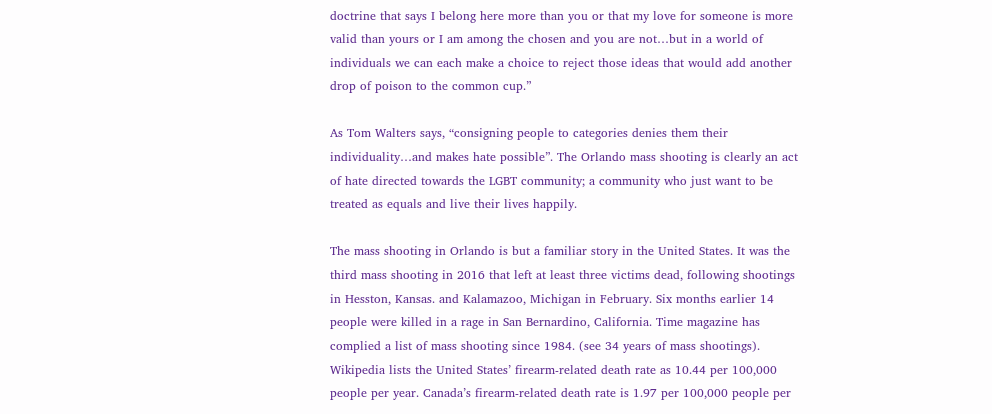doctrine that says I belong here more than you or that my love for someone is more valid than yours or I am among the chosen and you are not…but in a world of individuals we can each make a choice to reject those ideas that would add another drop of poison to the common cup.”

As Tom Walters says, “consigning people to categories denies them their individuality…and makes hate possible”. The Orlando mass shooting is clearly an act of hate directed towards the LGBT community; a community who just want to be treated as equals and live their lives happily.

The mass shooting in Orlando is but a familiar story in the United States. It was the third mass shooting in 2016 that left at least three victims dead, following shootings in Hesston, Kansas. and Kalamazoo, Michigan in February. Six months earlier 14 people were killed in a rage in San Bernardino, California. Time magazine has complied a list of mass shooting since 1984. (see 34 years of mass shootings). Wikipedia lists the United States’ firearm-related death rate as 10.44 per 100,000 people per year. Canada’s firearm-related death rate is 1.97 per 100,000 people per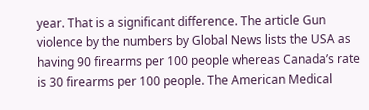year. That is a significant difference. The article Gun violence by the numbers by Global News lists the USA as having 90 firearms per 100 people whereas Canada’s rate is 30 firearms per 100 people. The American Medical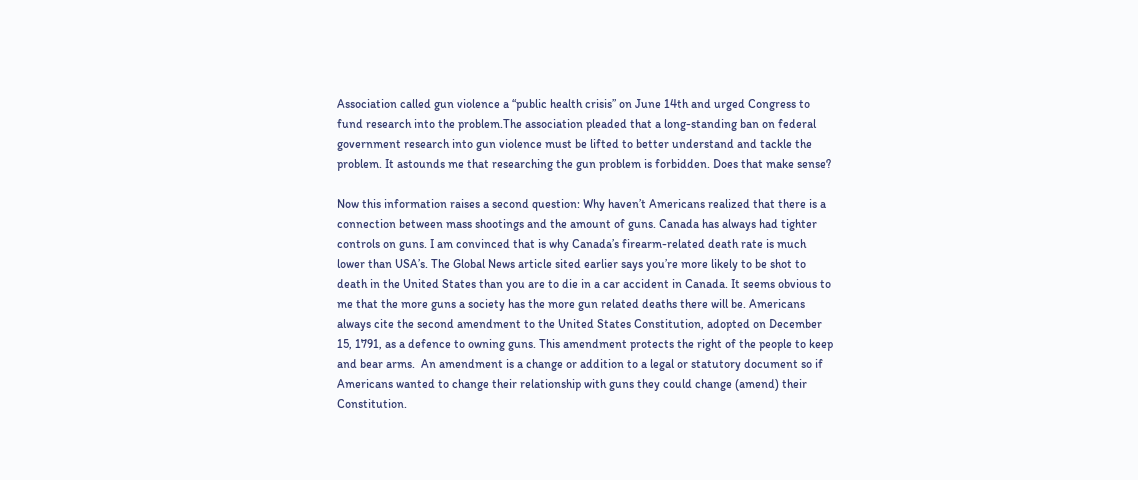Association called gun violence a “public health crisis” on June 14th and urged Congress to fund research into the problem.The association pleaded that a long-standing ban on federal government research into gun violence must be lifted to better understand and tackle the problem. It astounds me that researching the gun problem is forbidden. Does that make sense?

Now this information raises a second question: Why haven’t Americans realized that there is a connection between mass shootings and the amount of guns. Canada has always had tighter controls on guns. I am convinced that is why Canada’s firearm-related death rate is much lower than USA’s. The Global News article sited earlier says you’re more likely to be shot to death in the United States than you are to die in a car accident in Canada. It seems obvious to me that the more guns a society has the more gun related deaths there will be. Americans always cite the second amendment to the United States Constitution, adopted on December 15, 1791, as a defence to owning guns. This amendment protects the right of the people to keep and bear arms.  An amendment is a change or addition to a legal or statutory document so if Americans wanted to change their relationship with guns they could change (amend) their Constitution.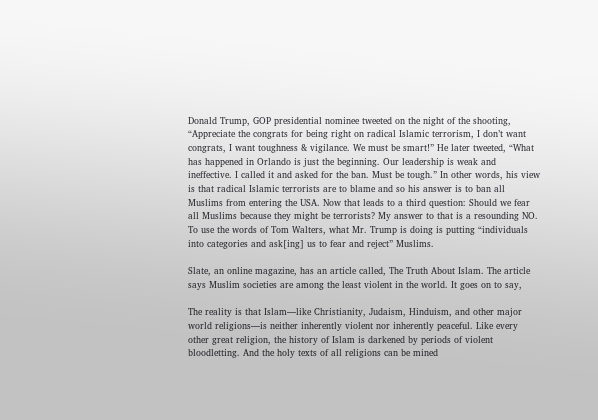Donald Trump, GOP presidential nominee tweeted on the night of the shooting, “Appreciate the congrats for being right on radical Islamic terrorism, I don’t want congrats, I want toughness & vigilance. We must be smart!” He later tweeted, “What has happened in Orlando is just the beginning. Our leadership is weak and ineffective. I called it and asked for the ban. Must be tough.” In other words, his view is that radical Islamic terrorists are to blame and so his answer is to ban all Muslims from entering the USA. Now that leads to a third question: Should we fear all Muslims because they might be terrorists? My answer to that is a resounding NO. To use the words of Tom Walters, what Mr. Trump is doing is putting “individuals into categories and ask[ing] us to fear and reject” Muslims.

Slate, an online magazine, has an article called, The Truth About Islam. The article says Muslim societies are among the least violent in the world. It goes on to say,

The reality is that Islam—like Christianity, Judaism, Hinduism, and other major world religions—is neither inherently violent nor inherently peaceful. Like every other great religion, the history of Islam is darkened by periods of violent bloodletting. And the holy texts of all religions can be mined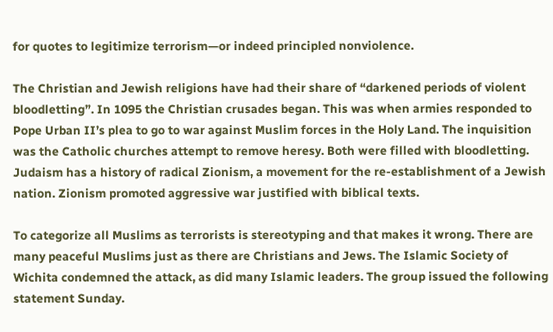for quotes to legitimize terrorism—or indeed principled nonviolence.

The Christian and Jewish religions have had their share of “darkened periods of violent bloodletting”. In 1095 the Christian crusades began. This was when armies responded to Pope Urban II’s plea to go to war against Muslim forces in the Holy Land. The inquisition was the Catholic churches attempt to remove heresy. Both were filled with bloodletting. Judaism has a history of radical Zionism, a movement for the re-establishment of a Jewish nation. Zionism promoted aggressive war justified with biblical texts.

To categorize all Muslims as terrorists is stereotyping and that makes it wrong. There are many peaceful Muslims just as there are Christians and Jews. The Islamic Society of Wichita condemned the attack, as did many Islamic leaders. The group issued the following statement Sunday.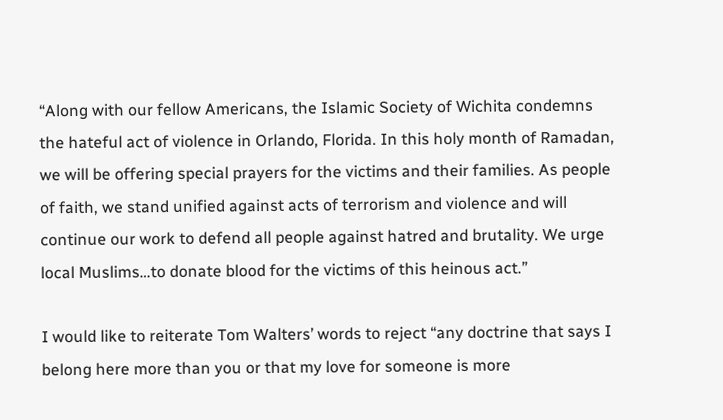“Along with our fellow Americans, the Islamic Society of Wichita condemns the hateful act of violence in Orlando, Florida. In this holy month of Ramadan, we will be offering special prayers for the victims and their families. As people of faith, we stand unified against acts of terrorism and violence and will continue our work to defend all people against hatred and brutality. We urge local Muslims…to donate blood for the victims of this heinous act.”

I would like to reiterate Tom Walters’ words to reject “any doctrine that says I belong here more than you or that my love for someone is more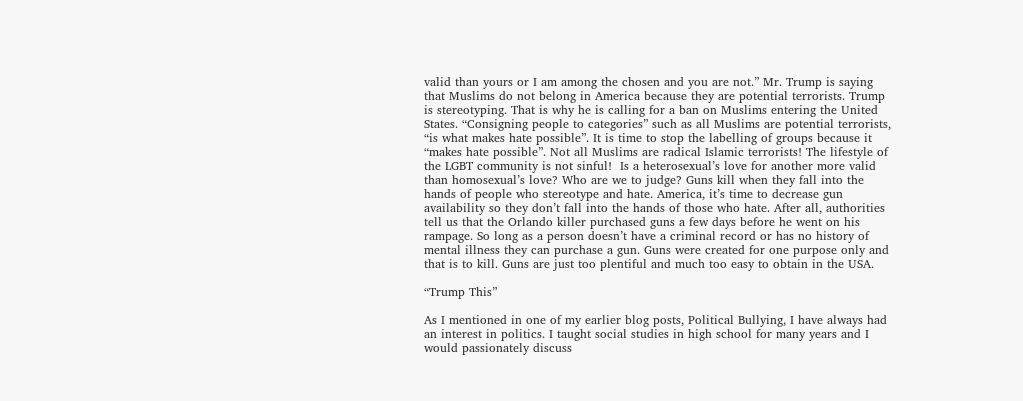valid than yours or I am among the chosen and you are not.” Mr. Trump is saying that Muslims do not belong in America because they are potential terrorists. Trump is stereotyping. That is why he is calling for a ban on Muslims entering the United States. “Consigning people to categories” such as all Muslims are potential terrorists, “is what makes hate possible”. It is time to stop the labelling of groups because it “makes hate possible”. Not all Muslims are radical Islamic terrorists! The lifestyle of the LGBT community is not sinful!  Is a heterosexual’s love for another more valid than homosexual’s love? Who are we to judge? Guns kill when they fall into the hands of people who stereotype and hate. America, it’s time to decrease gun availability so they don’t fall into the hands of those who hate. After all, authorities tell us that the Orlando killer purchased guns a few days before he went on his rampage. So long as a person doesn’t have a criminal record or has no history of mental illness they can purchase a gun. Guns were created for one purpose only and that is to kill. Guns are just too plentiful and much too easy to obtain in the USA.

“Trump This”

As I mentioned in one of my earlier blog posts, Political Bullying, I have always had an interest in politics. I taught social studies in high school for many years and I would passionately discuss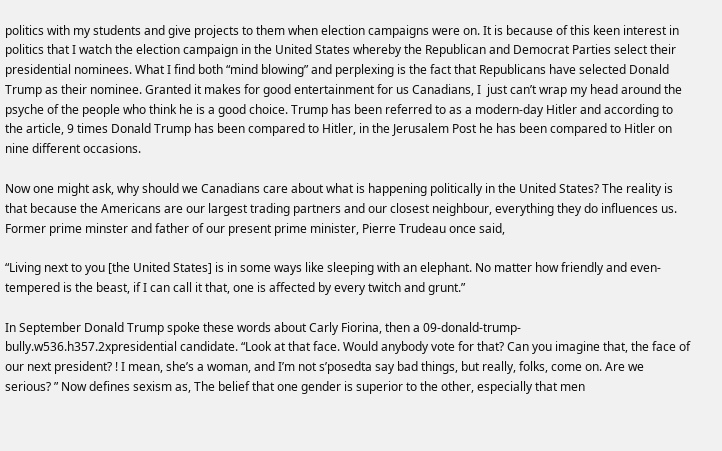politics with my students and give projects to them when election campaigns were on. It is because of this keen interest in politics that I watch the election campaign in the United States whereby the Republican and Democrat Parties select their presidential nominees. What I find both “mind blowing” and perplexing is the fact that Republicans have selected Donald Trump as their nominee. Granted it makes for good entertainment for us Canadians, I  just can’t wrap my head around the psyche of the people who think he is a good choice. Trump has been referred to as a modern-day Hitler and according to the article, 9 times Donald Trump has been compared to Hitler, in the Jerusalem Post he has been compared to Hitler on nine different occasions.

Now one might ask, why should we Canadians care about what is happening politically in the United States? The reality is that because the Americans are our largest trading partners and our closest neighbour, everything they do influences us. Former prime minster and father of our present prime minister, Pierre Trudeau once said,

“Living next to you [the United States] is in some ways like sleeping with an elephant. No matter how friendly and even-tempered is the beast, if I can call it that, one is affected by every twitch and grunt.”

In September Donald Trump spoke these words about Carly Fiorina, then a 09-donald-trump-bully.w536.h357.2xpresidential candidate. “Look at that face. Would anybody vote for that? Can you imagine that, the face of our next president? ! I mean, she’s a woman, and I’m not s’posedta say bad things, but really, folks, come on. Are we serious? ” Now defines sexism as, The belief that one gender is superior to the other, especially that men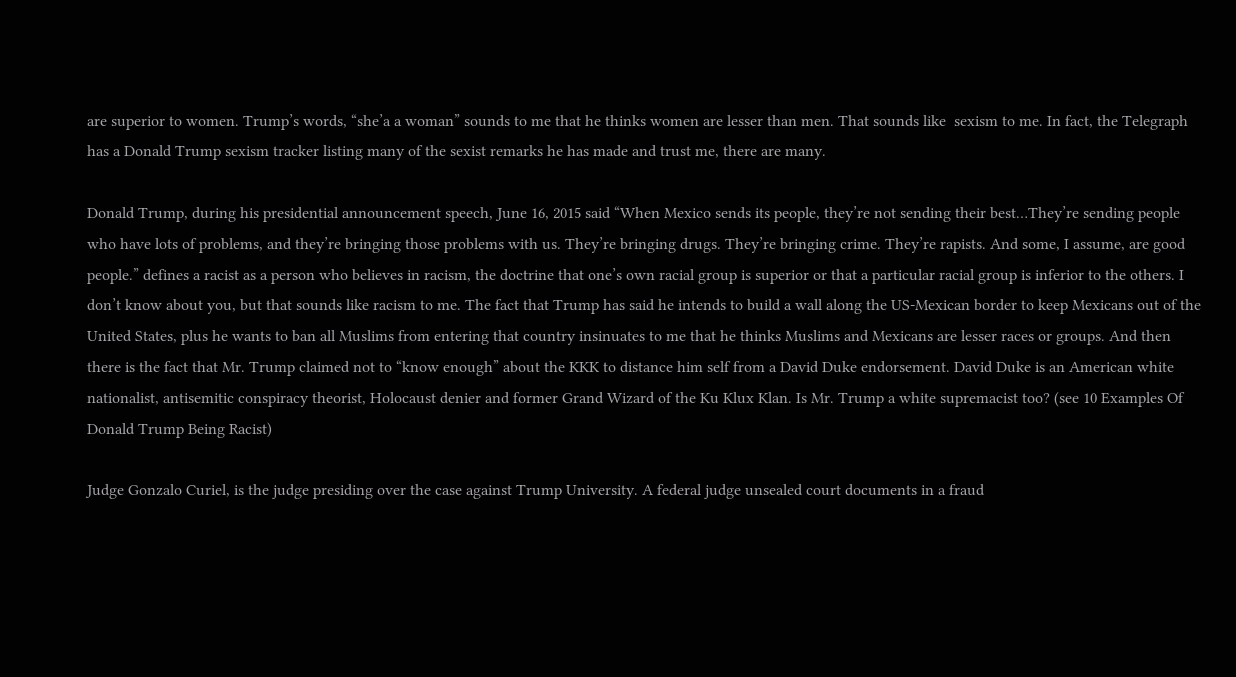are superior to women. Trump’s words, “she’a a woman” sounds to me that he thinks women are lesser than men. That sounds like  sexism to me. In fact, the Telegraph has a Donald Trump sexism tracker listing many of the sexist remarks he has made and trust me, there are many.

Donald Trump, during his presidential announcement speech, June 16, 2015 said “When Mexico sends its people, they’re not sending their best…They’re sending people who have lots of problems, and they’re bringing those problems with us. They’re bringing drugs. They’re bringing crime. They’re rapists. And some, I assume, are good people.” defines a racist as a person who believes in racism, the doctrine that one’s own racial group is superior or that a particular racial group is inferior to the others. I don’t know about you, but that sounds like racism to me. The fact that Trump has said he intends to build a wall along the US-Mexican border to keep Mexicans out of the United States, plus he wants to ban all Muslims from entering that country insinuates to me that he thinks Muslims and Mexicans are lesser races or groups. And then there is the fact that Mr. Trump claimed not to “know enough” about the KKK to distance him self from a David Duke endorsement. David Duke is an American white nationalist, antisemitic conspiracy theorist, Holocaust denier and former Grand Wizard of the Ku Klux Klan. Is Mr. Trump a white supremacist too? (see 10 Examples Of Donald Trump Being Racist)

Judge Gonzalo Curiel, is the judge presiding over the case against Trump University. A federal judge unsealed court documents in a fraud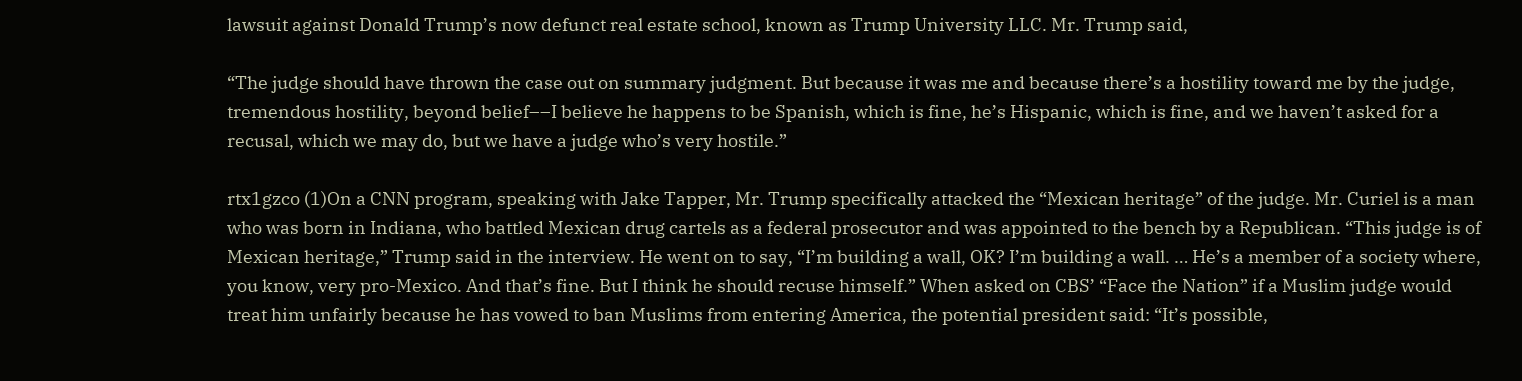lawsuit against Donald Trump’s now defunct real estate school, known as Trump University LLC. Mr. Trump said,

“The judge should have thrown the case out on summary judgment. But because it was me and because there’s a hostility toward me by the judge, tremendous hostility, beyond belief––I believe he happens to be Spanish, which is fine, he’s Hispanic, which is fine, and we haven’t asked for a recusal, which we may do, but we have a judge who’s very hostile.”

rtx1gzco (1)On a CNN program, speaking with Jake Tapper, Mr. Trump specifically attacked the “Mexican heritage” of the judge. Mr. Curiel is a man who was born in Indiana, who battled Mexican drug cartels as a federal prosecutor and was appointed to the bench by a Republican. “This judge is of Mexican heritage,” Trump said in the interview. He went on to say, “I’m building a wall, OK? I’m building a wall. … He’s a member of a society where, you know, very pro-Mexico. And that’s fine. But I think he should recuse himself.” When asked on CBS’ “Face the Nation” if a Muslim judge would treat him unfairly because he has vowed to ban Muslims from entering America, the potential president said: “It’s possible,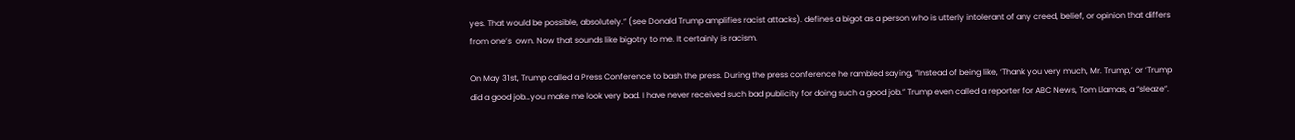yes. That would be possible, absolutely.” (see Donald Trump amplifies racist attacks). defines a bigot as a person who is utterly intolerant of any creed, belief, or opinion that differs from one’s  own. Now that sounds like bigotry to me. It certainly is racism.

On May 31st, Trump called a Press Conference to bash the press. During the press conference he rambled saying, “Instead of being like, ‘Thank you very much, Mr. Trump,’ or ‘Trump did a good job…you make me look very bad. I have never received such bad publicity for doing such a good job.” Trump even called a reporter for ABC News, Tom Llamas, a “sleaze”.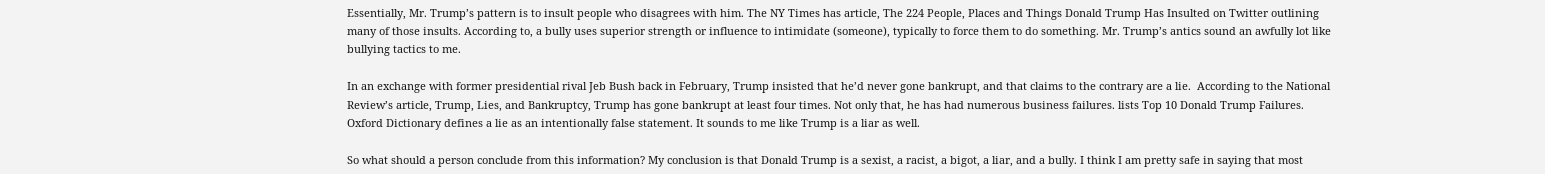Essentially, Mr. Trump’s pattern is to insult people who disagrees with him. The NY Times has article, The 224 People, Places and Things Donald Trump Has Insulted on Twitter outlining many of those insults. According to, a bully uses superior strength or influence to intimidate (someone), typically to force them to do something. Mr. Trump’s antics sound an awfully lot like bullying tactics to me.

In an exchange with former presidential rival Jeb Bush back in February, Trump insisted that he’d never gone bankrupt, and that claims to the contrary are a lie.  According to the National Review’s article, Trump, Lies, and Bankruptcy, Trump has gone bankrupt at least four times. Not only that, he has had numerous business failures. lists Top 10 Donald Trump Failures. Oxford Dictionary defines a lie as an intentionally false statement. It sounds to me like Trump is a liar as well.

So what should a person conclude from this information? My conclusion is that Donald Trump is a sexist, a racist, a bigot, a liar, and a bully. I think I am pretty safe in saying that most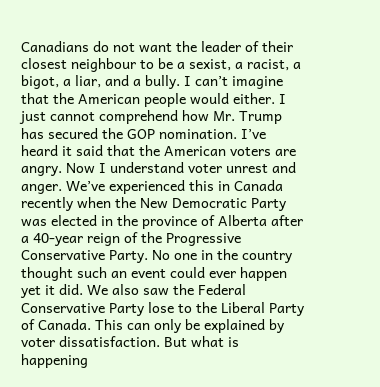Canadians do not want the leader of their closest neighbour to be a sexist, a racist, a bigot, a liar, and a bully. I can’t imagine that the American people would either. I just cannot comprehend how Mr. Trump has secured the GOP nomination. I’ve heard it said that the American voters are angry. Now I understand voter unrest and anger. We’ve experienced this in Canada recently when the New Democratic Party was elected in the province of Alberta after a 40-year reign of the Progressive Conservative Party. No one in the country thought such an event could ever happen yet it did. We also saw the Federal Conservative Party lose to the Liberal Party of Canada. This can only be explained by voter dissatisfaction. But what is happening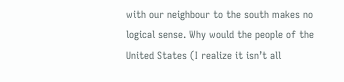with our neighbour to the south makes no logical sense. Why would the people of the United States (I realize it isn’t all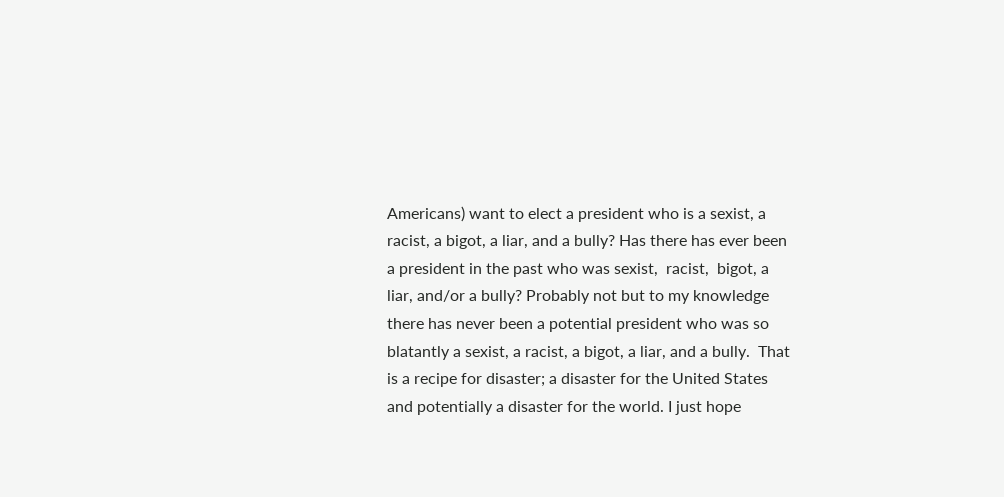Americans) want to elect a president who is a sexist, a racist, a bigot, a liar, and a bully? Has there has ever been a president in the past who was sexist,  racist,  bigot, a liar, and/or a bully? Probably not but to my knowledge there has never been a potential president who was so blatantly a sexist, a racist, a bigot, a liar, and a bully.  That is a recipe for disaster; a disaster for the United States and potentially a disaster for the world. I just hope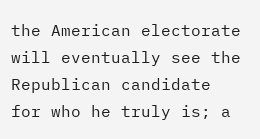the American electorate will eventually see the Republican candidate for who he truly is; a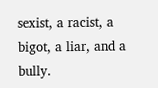sexist, a racist, a bigot, a liar, and a bully.